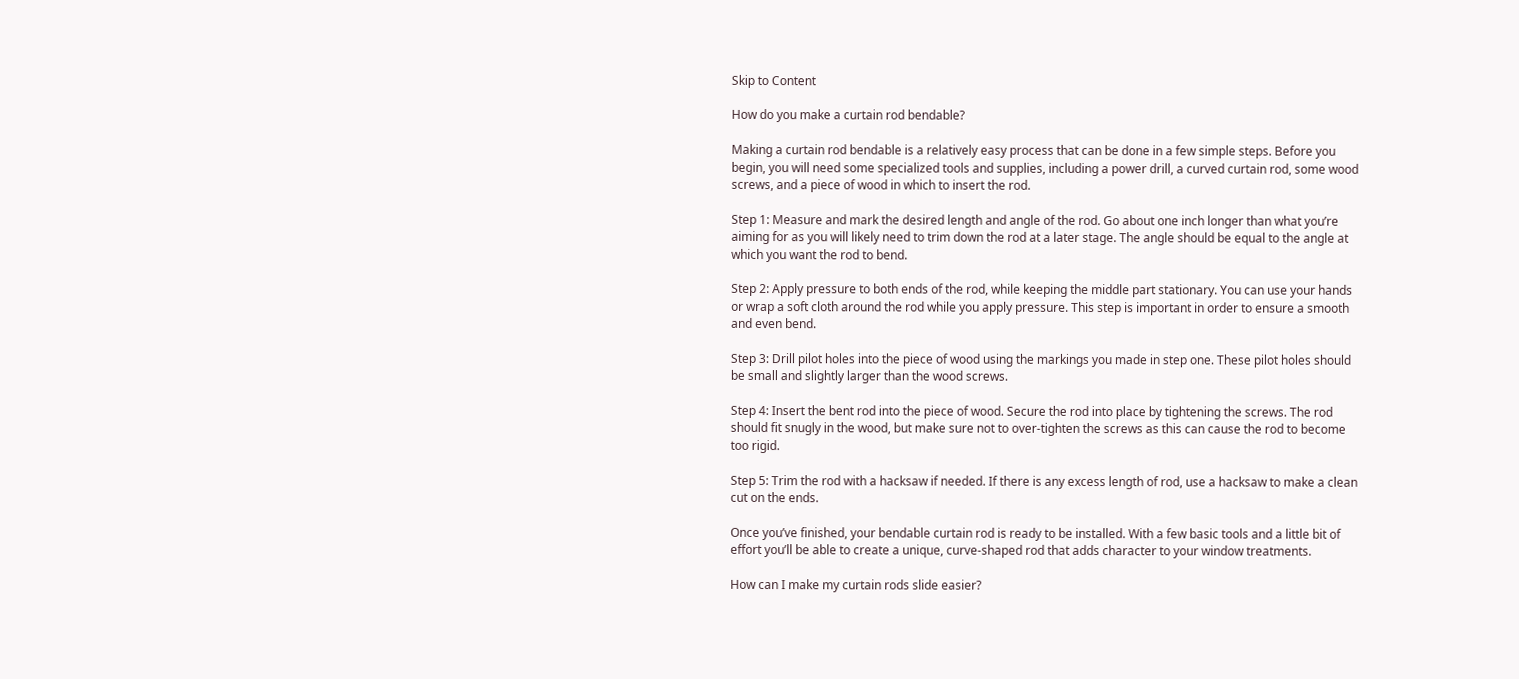Skip to Content

How do you make a curtain rod bendable?

Making a curtain rod bendable is a relatively easy process that can be done in a few simple steps. Before you begin, you will need some specialized tools and supplies, including a power drill, a curved curtain rod, some wood screws, and a piece of wood in which to insert the rod.

Step 1: Measure and mark the desired length and angle of the rod. Go about one inch longer than what you’re aiming for as you will likely need to trim down the rod at a later stage. The angle should be equal to the angle at which you want the rod to bend.

Step 2: Apply pressure to both ends of the rod, while keeping the middle part stationary. You can use your hands or wrap a soft cloth around the rod while you apply pressure. This step is important in order to ensure a smooth and even bend.

Step 3: Drill pilot holes into the piece of wood using the markings you made in step one. These pilot holes should be small and slightly larger than the wood screws.

Step 4: Insert the bent rod into the piece of wood. Secure the rod into place by tightening the screws. The rod should fit snugly in the wood, but make sure not to over-tighten the screws as this can cause the rod to become too rigid.

Step 5: Trim the rod with a hacksaw if needed. If there is any excess length of rod, use a hacksaw to make a clean cut on the ends.

Once you’ve finished, your bendable curtain rod is ready to be installed. With a few basic tools and a little bit of effort you’ll be able to create a unique, curve-shaped rod that adds character to your window treatments.

How can I make my curtain rods slide easier?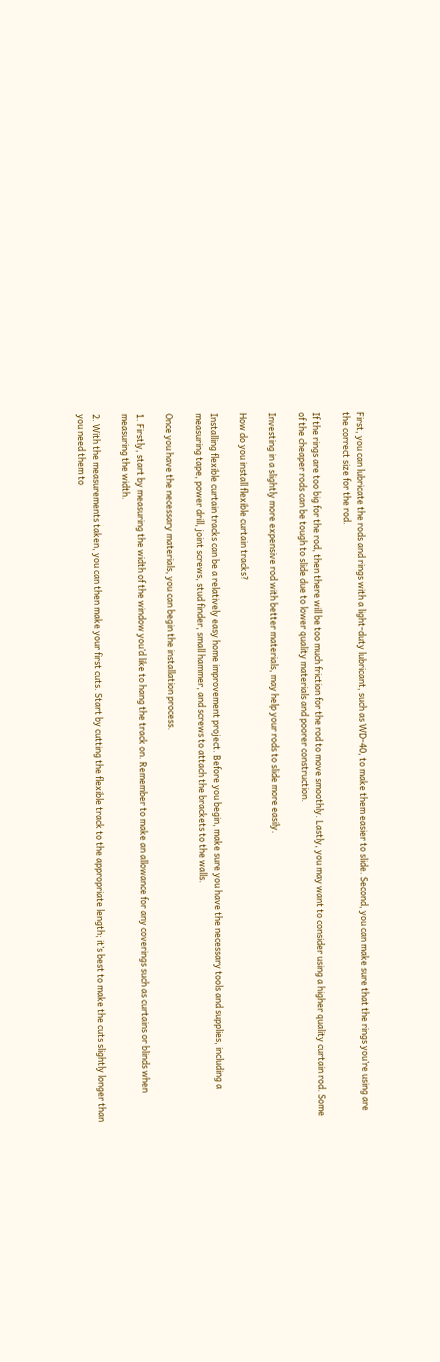First, you can lubricate the rods and rings with a light-duty lubricant, such as WD-40, to make them easier to slide. Second, you can make sure that the rings you’re using are the correct size for the rod.

If the rings are too big for the rod, then there will be too much friction for the rod to move smoothly. Lastly, you may want to consider using a higher quality curtain rod. Some of the cheaper rods can be tough to slide due to lower quality materials and poorer construction.

Investing in a slightly more expensive rod with better materials, may help your rods to slide more easily.

How do you install flexible curtain tracks?

Installing flexible curtain tracks can be a relatively easy home improvement project. Before you begin, make sure you have the necessary tools and supplies, including a measuring tape, power drill, joint screws, stud finder, small hammer, and screws to attach the brackets to the walls.

Once you have the necessary materials, you can begin the installation process.

1. Firstly, start by measuring the width of the window you’d like to hang the track on. Remember to make an allowance for any coverings such as curtains or blinds when measuring the width.

2. With the measurements taken, you can then make your first cuts. Start by cutting the flexible track to the appropriate length; it’s best to make the cuts slightly longer than you need them to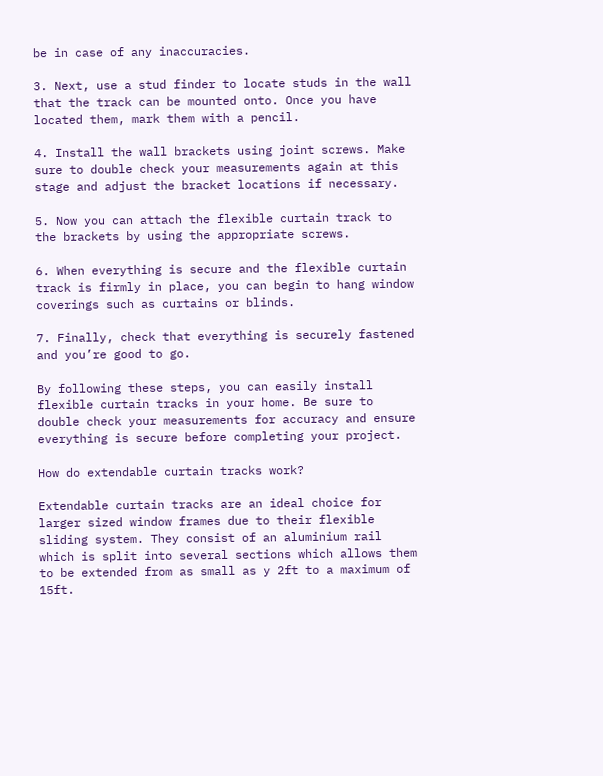be in case of any inaccuracies.

3. Next, use a stud finder to locate studs in the wall that the track can be mounted onto. Once you have located them, mark them with a pencil.

4. Install the wall brackets using joint screws. Make sure to double check your measurements again at this stage and adjust the bracket locations if necessary.

5. Now you can attach the flexible curtain track to the brackets by using the appropriate screws.

6. When everything is secure and the flexible curtain track is firmly in place, you can begin to hang window coverings such as curtains or blinds.

7. Finally, check that everything is securely fastened and you’re good to go.

By following these steps, you can easily install flexible curtain tracks in your home. Be sure to double check your measurements for accuracy and ensure everything is secure before completing your project.

How do extendable curtain tracks work?

Extendable curtain tracks are an ideal choice for larger sized window frames due to their flexible sliding system. They consist of an aluminium rail which is split into several sections which allows them to be extended from as small as y 2ft to a maximum of 15ft.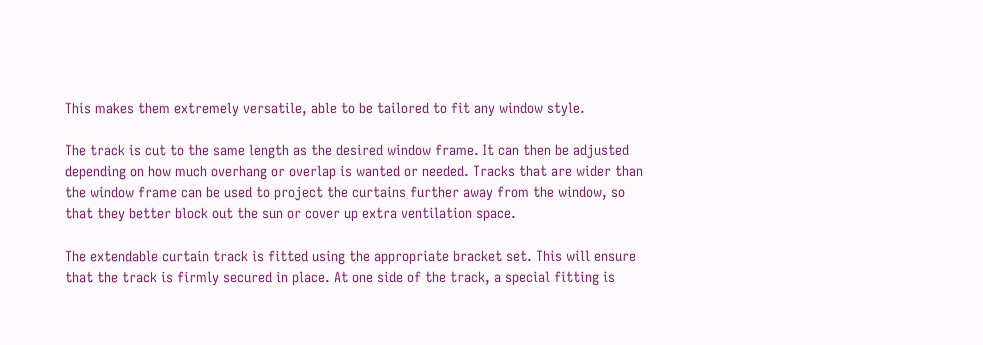This makes them extremely versatile, able to be tailored to fit any window style.

The track is cut to the same length as the desired window frame. It can then be adjusted depending on how much overhang or overlap is wanted or needed. Tracks that are wider than the window frame can be used to project the curtains further away from the window, so that they better block out the sun or cover up extra ventilation space.

The extendable curtain track is fitted using the appropriate bracket set. This will ensure that the track is firmly secured in place. At one side of the track, a special fitting is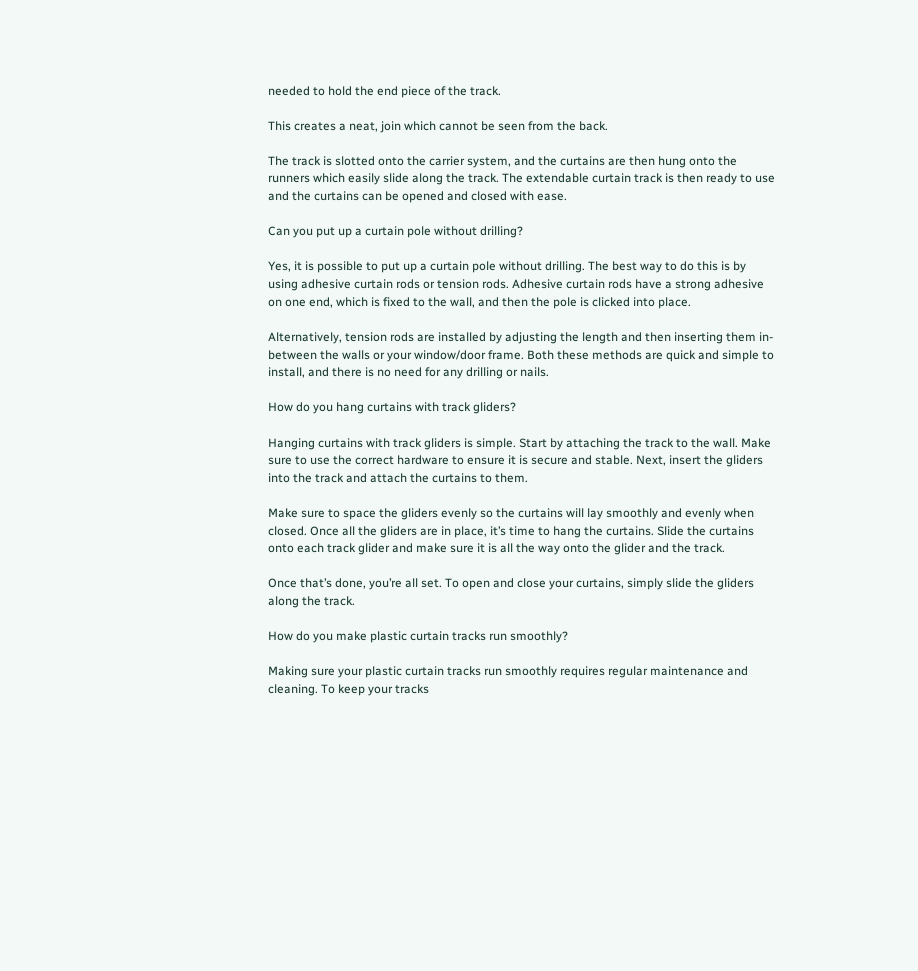needed to hold the end piece of the track.

This creates a neat, join which cannot be seen from the back.

The track is slotted onto the carrier system, and the curtains are then hung onto the runners which easily slide along the track. The extendable curtain track is then ready to use and the curtains can be opened and closed with ease.

Can you put up a curtain pole without drilling?

Yes, it is possible to put up a curtain pole without drilling. The best way to do this is by using adhesive curtain rods or tension rods. Adhesive curtain rods have a strong adhesive on one end, which is fixed to the wall, and then the pole is clicked into place.

Alternatively, tension rods are installed by adjusting the length and then inserting them in-between the walls or your window/door frame. Both these methods are quick and simple to install, and there is no need for any drilling or nails.

How do you hang curtains with track gliders?

Hanging curtains with track gliders is simple. Start by attaching the track to the wall. Make sure to use the correct hardware to ensure it is secure and stable. Next, insert the gliders into the track and attach the curtains to them.

Make sure to space the gliders evenly so the curtains will lay smoothly and evenly when closed. Once all the gliders are in place, it’s time to hang the curtains. Slide the curtains onto each track glider and make sure it is all the way onto the glider and the track.

Once that’s done, you’re all set. To open and close your curtains, simply slide the gliders along the track.

How do you make plastic curtain tracks run smoothly?

Making sure your plastic curtain tracks run smoothly requires regular maintenance and cleaning. To keep your tracks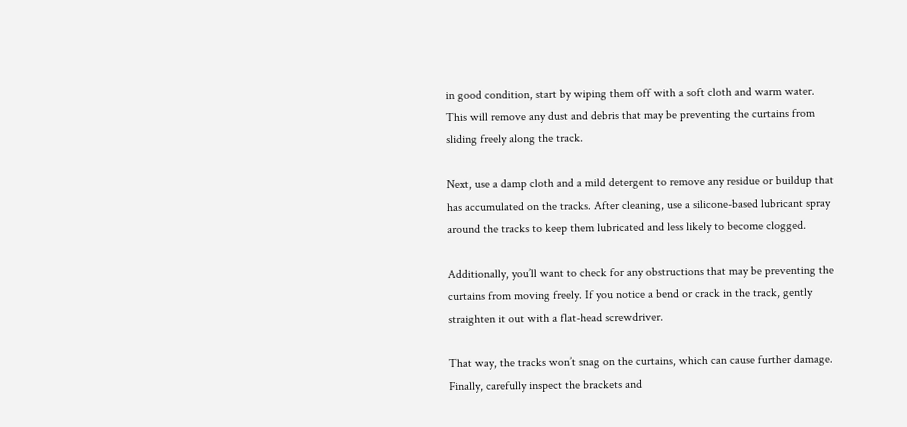in good condition, start by wiping them off with a soft cloth and warm water. This will remove any dust and debris that may be preventing the curtains from sliding freely along the track.

Next, use a damp cloth and a mild detergent to remove any residue or buildup that has accumulated on the tracks. After cleaning, use a silicone-based lubricant spray around the tracks to keep them lubricated and less likely to become clogged.

Additionally, you’ll want to check for any obstructions that may be preventing the curtains from moving freely. If you notice a bend or crack in the track, gently straighten it out with a flat-head screwdriver.

That way, the tracks won’t snag on the curtains, which can cause further damage. Finally, carefully inspect the brackets and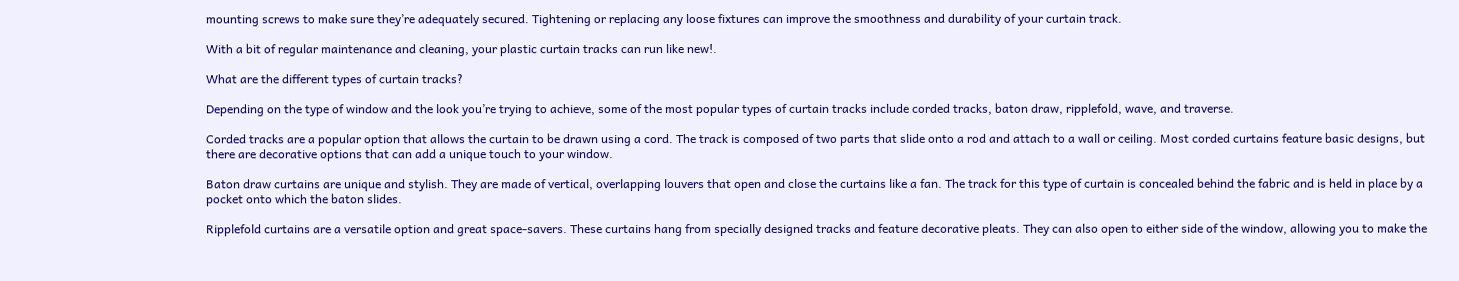mounting screws to make sure they’re adequately secured. Tightening or replacing any loose fixtures can improve the smoothness and durability of your curtain track.

With a bit of regular maintenance and cleaning, your plastic curtain tracks can run like new!.

What are the different types of curtain tracks?

Depending on the type of window and the look you’re trying to achieve, some of the most popular types of curtain tracks include corded tracks, baton draw, ripplefold, wave, and traverse.

Corded tracks are a popular option that allows the curtain to be drawn using a cord. The track is composed of two parts that slide onto a rod and attach to a wall or ceiling. Most corded curtains feature basic designs, but there are decorative options that can add a unique touch to your window.

Baton draw curtains are unique and stylish. They are made of vertical, overlapping louvers that open and close the curtains like a fan. The track for this type of curtain is concealed behind the fabric and is held in place by a pocket onto which the baton slides.

Ripplefold curtains are a versatile option and great space-savers. These curtains hang from specially designed tracks and feature decorative pleats. They can also open to either side of the window, allowing you to make the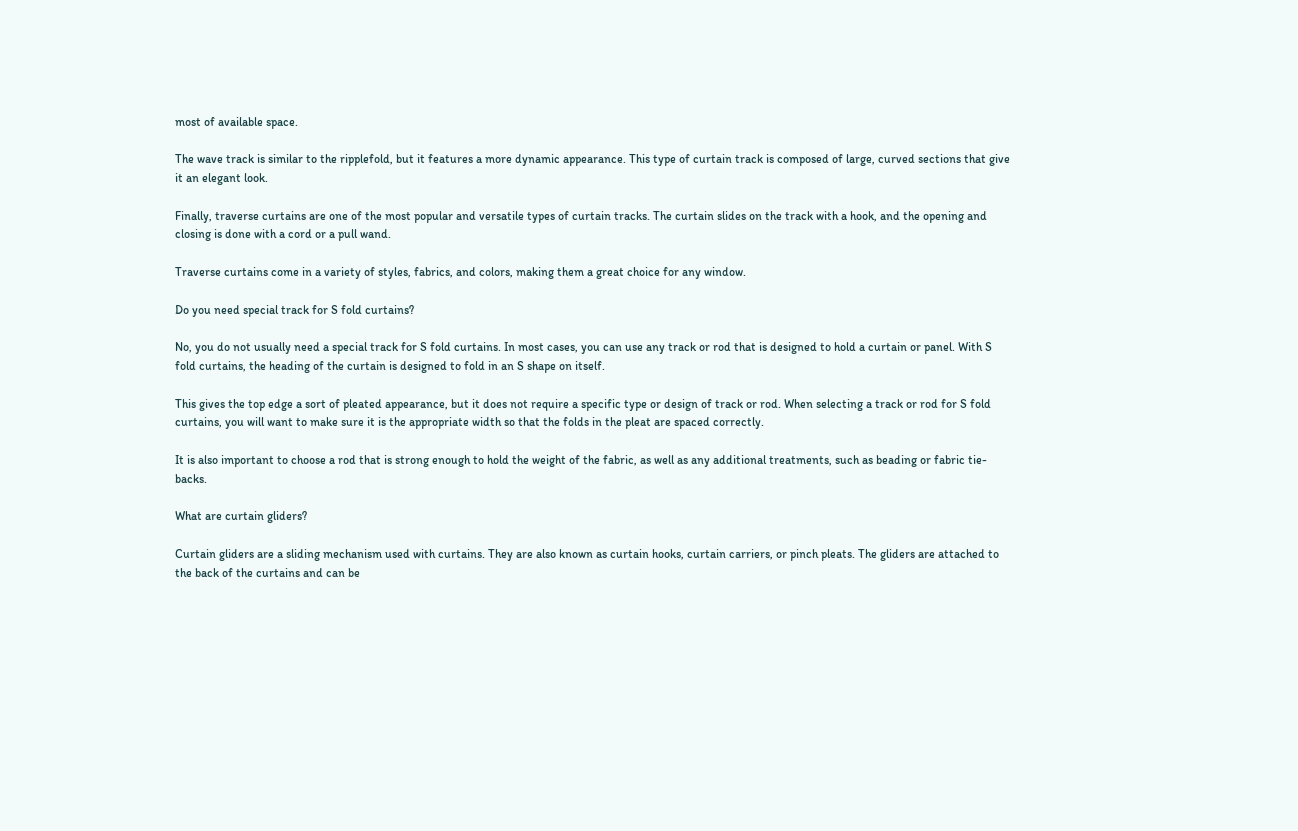most of available space.

The wave track is similar to the ripplefold, but it features a more dynamic appearance. This type of curtain track is composed of large, curved sections that give it an elegant look.

Finally, traverse curtains are one of the most popular and versatile types of curtain tracks. The curtain slides on the track with a hook, and the opening and closing is done with a cord or a pull wand.

Traverse curtains come in a variety of styles, fabrics, and colors, making them a great choice for any window.

Do you need special track for S fold curtains?

No, you do not usually need a special track for S fold curtains. In most cases, you can use any track or rod that is designed to hold a curtain or panel. With S fold curtains, the heading of the curtain is designed to fold in an S shape on itself.

This gives the top edge a sort of pleated appearance, but it does not require a specific type or design of track or rod. When selecting a track or rod for S fold curtains, you will want to make sure it is the appropriate width so that the folds in the pleat are spaced correctly.

It is also important to choose a rod that is strong enough to hold the weight of the fabric, as well as any additional treatments, such as beading or fabric tie-backs.

What are curtain gliders?

Curtain gliders are a sliding mechanism used with curtains. They are also known as curtain hooks, curtain carriers, or pinch pleats. The gliders are attached to the back of the curtains and can be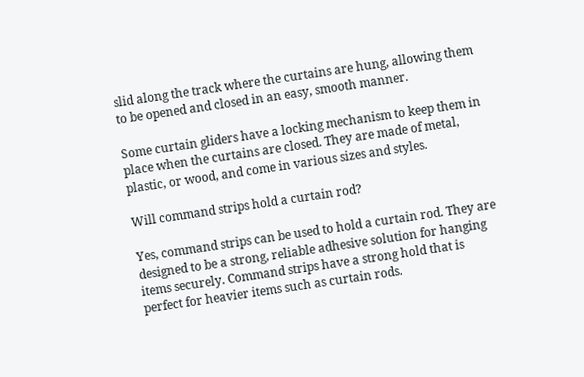slid along the track where the curtains are hung, allowing them to be opened and closed in an easy, smooth manner.

Some curtain gliders have a locking mechanism to keep them in place when the curtains are closed. They are made of metal, plastic, or wood, and come in various sizes and styles.

Will command strips hold a curtain rod?

Yes, command strips can be used to hold a curtain rod. They are designed to be a strong, reliable adhesive solution for hanging items securely. Command strips have a strong hold that is perfect for heavier items such as curtain rods.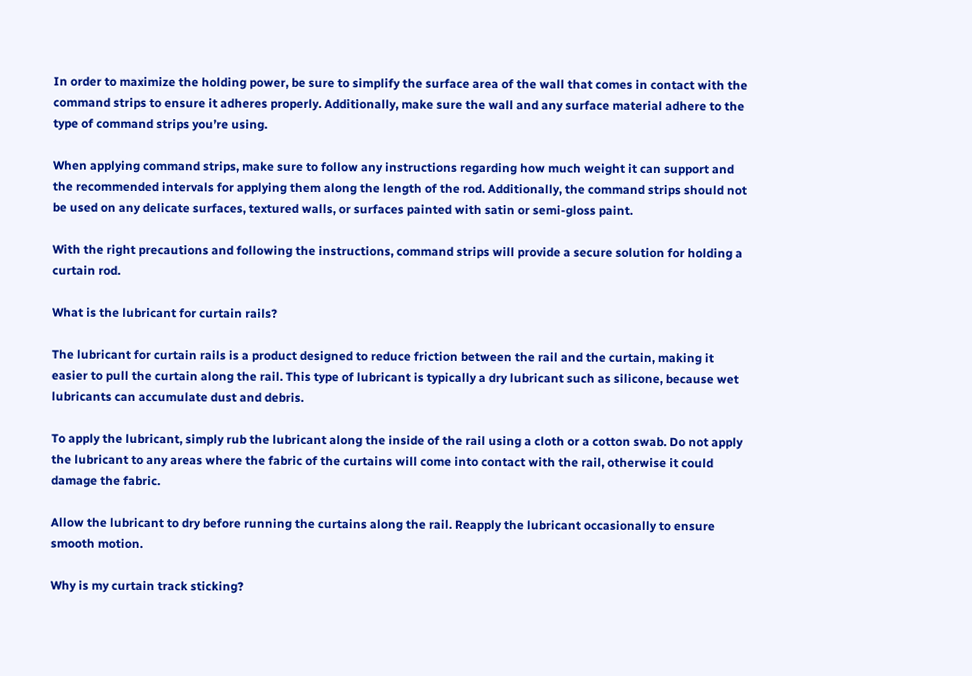In order to maximize the holding power, be sure to simplify the surface area of the wall that comes in contact with the command strips to ensure it adheres properly. Additionally, make sure the wall and any surface material adhere to the type of command strips you’re using.

When applying command strips, make sure to follow any instructions regarding how much weight it can support and the recommended intervals for applying them along the length of the rod. Additionally, the command strips should not be used on any delicate surfaces, textured walls, or surfaces painted with satin or semi-gloss paint.

With the right precautions and following the instructions, command strips will provide a secure solution for holding a curtain rod.

What is the lubricant for curtain rails?

The lubricant for curtain rails is a product designed to reduce friction between the rail and the curtain, making it easier to pull the curtain along the rail. This type of lubricant is typically a dry lubricant such as silicone, because wet lubricants can accumulate dust and debris.

To apply the lubricant, simply rub the lubricant along the inside of the rail using a cloth or a cotton swab. Do not apply the lubricant to any areas where the fabric of the curtains will come into contact with the rail, otherwise it could damage the fabric.

Allow the lubricant to dry before running the curtains along the rail. Reapply the lubricant occasionally to ensure smooth motion.

Why is my curtain track sticking?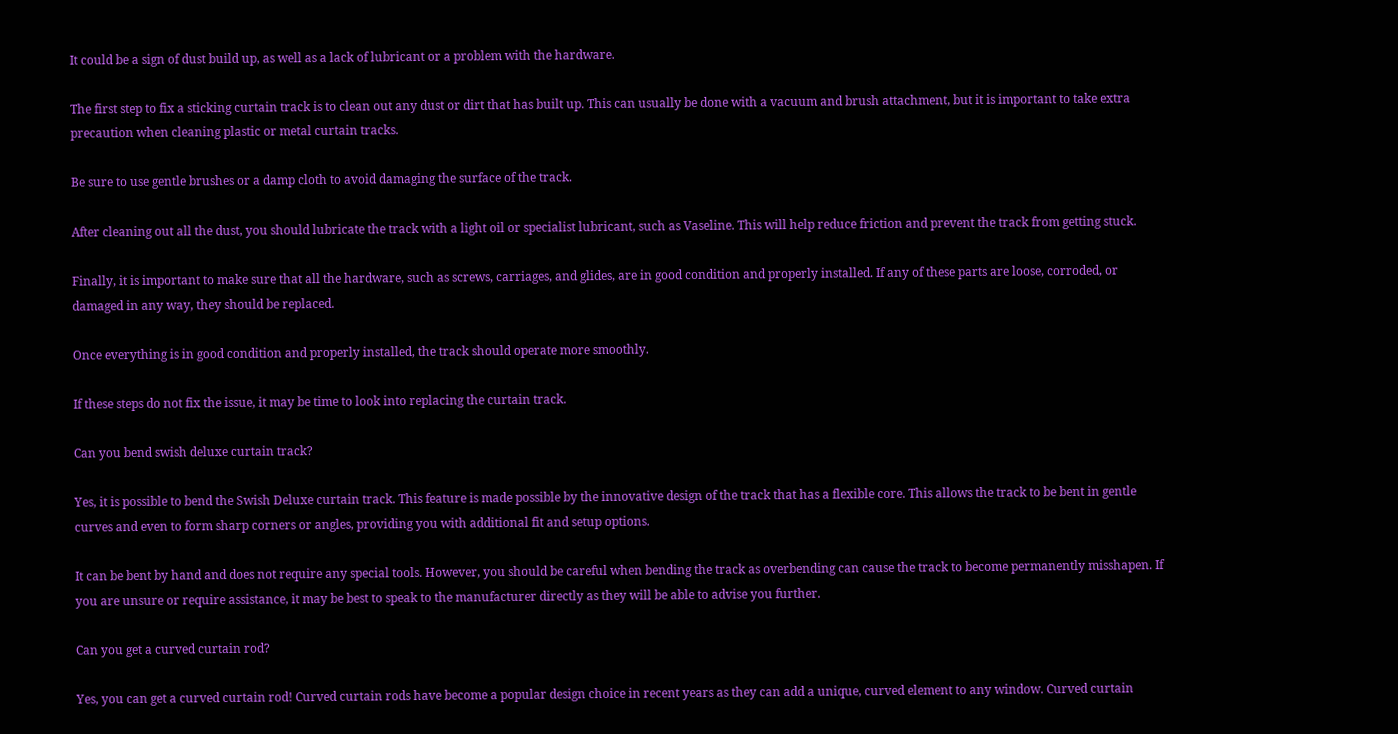It could be a sign of dust build up, as well as a lack of lubricant or a problem with the hardware.

The first step to fix a sticking curtain track is to clean out any dust or dirt that has built up. This can usually be done with a vacuum and brush attachment, but it is important to take extra precaution when cleaning plastic or metal curtain tracks.

Be sure to use gentle brushes or a damp cloth to avoid damaging the surface of the track.

After cleaning out all the dust, you should lubricate the track with a light oil or specialist lubricant, such as Vaseline. This will help reduce friction and prevent the track from getting stuck.

Finally, it is important to make sure that all the hardware, such as screws, carriages, and glides, are in good condition and properly installed. If any of these parts are loose, corroded, or damaged in any way, they should be replaced.

Once everything is in good condition and properly installed, the track should operate more smoothly.

If these steps do not fix the issue, it may be time to look into replacing the curtain track.

Can you bend swish deluxe curtain track?

Yes, it is possible to bend the Swish Deluxe curtain track. This feature is made possible by the innovative design of the track that has a flexible core. This allows the track to be bent in gentle curves and even to form sharp corners or angles, providing you with additional fit and setup options.

It can be bent by hand and does not require any special tools. However, you should be careful when bending the track as overbending can cause the track to become permanently misshapen. If you are unsure or require assistance, it may be best to speak to the manufacturer directly as they will be able to advise you further.

Can you get a curved curtain rod?

Yes, you can get a curved curtain rod! Curved curtain rods have become a popular design choice in recent years as they can add a unique, curved element to any window. Curved curtain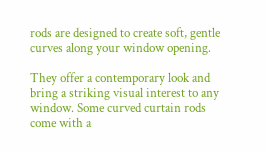rods are designed to create soft, gentle curves along your window opening.

They offer a contemporary look and bring a striking visual interest to any window. Some curved curtain rods come with a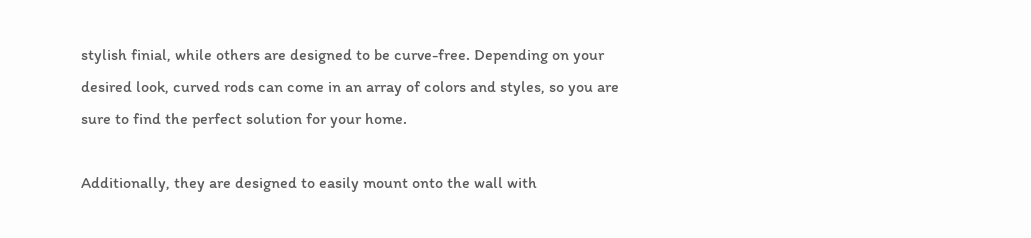stylish finial, while others are designed to be curve-free. Depending on your desired look, curved rods can come in an array of colors and styles, so you are sure to find the perfect solution for your home.

Additionally, they are designed to easily mount onto the wall with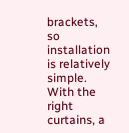brackets, so installation is relatively simple. With the right curtains, a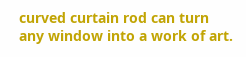curved curtain rod can turn any window into a work of art.